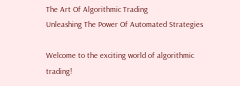The Art Of Algorithmic Trading
Unleashing The Power Of Automated Strategies

Welcome to the exciting world of algorithmic trading!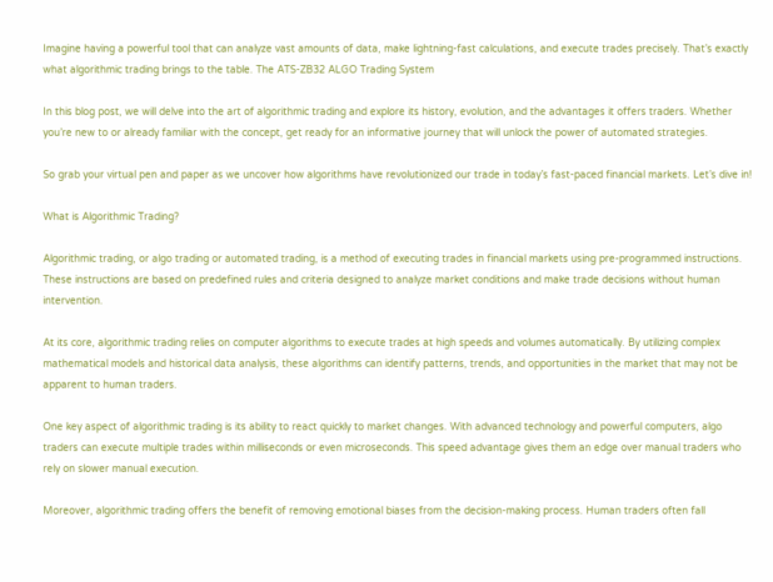Imagine having a powerful tool that can analyze vast amounts of data, make lightning-fast calculations, and execute trades precisely. That’s exactly what algorithmic trading brings to the table. The ATS-ZB32 ALGO Trading System

In this blog post, we will delve into the art of algorithmic trading and explore its history, evolution, and the advantages it offers traders. Whether you’re new to or already familiar with the concept, get ready for an informative journey that will unlock the power of automated strategies.

So grab your virtual pen and paper as we uncover how algorithms have revolutionized our trade in today’s fast-paced financial markets. Let’s dive in!

What is Algorithmic Trading?

Algorithmic trading, or algo trading or automated trading, is a method of executing trades in financial markets using pre-programmed instructions. These instructions are based on predefined rules and criteria designed to analyze market conditions and make trade decisions without human intervention.

At its core, algorithmic trading relies on computer algorithms to execute trades at high speeds and volumes automatically. By utilizing complex mathematical models and historical data analysis, these algorithms can identify patterns, trends, and opportunities in the market that may not be apparent to human traders.

One key aspect of algorithmic trading is its ability to react quickly to market changes. With advanced technology and powerful computers, algo traders can execute multiple trades within milliseconds or even microseconds. This speed advantage gives them an edge over manual traders who rely on slower manual execution.

Moreover, algorithmic trading offers the benefit of removing emotional biases from the decision-making process. Human traders often fall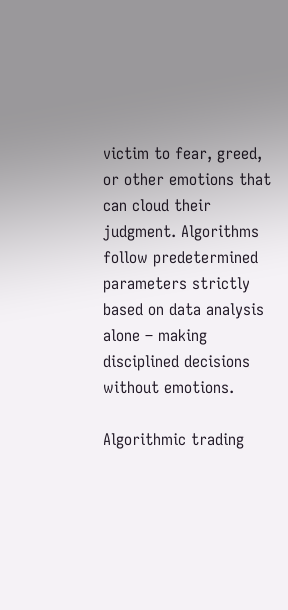victim to fear, greed, or other emotions that can cloud their judgment. Algorithms follow predetermined parameters strictly based on data analysis alone – making disciplined decisions without emotions.

Algorithmic trading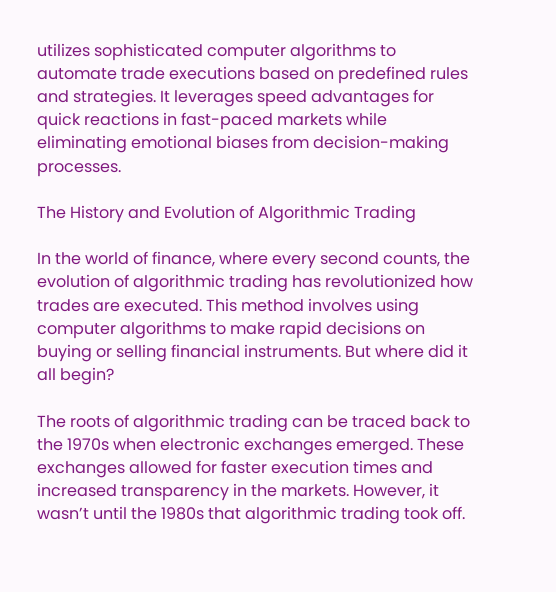utilizes sophisticated computer algorithms to automate trade executions based on predefined rules and strategies. It leverages speed advantages for quick reactions in fast-paced markets while eliminating emotional biases from decision-making processes.

The History and Evolution of Algorithmic Trading

In the world of finance, where every second counts, the evolution of algorithmic trading has revolutionized how trades are executed. This method involves using computer algorithms to make rapid decisions on buying or selling financial instruments. But where did it all begin?

The roots of algorithmic trading can be traced back to the 1970s when electronic exchanges emerged. These exchanges allowed for faster execution times and increased transparency in the markets. However, it wasn’t until the 1980s that algorithmic trading took off.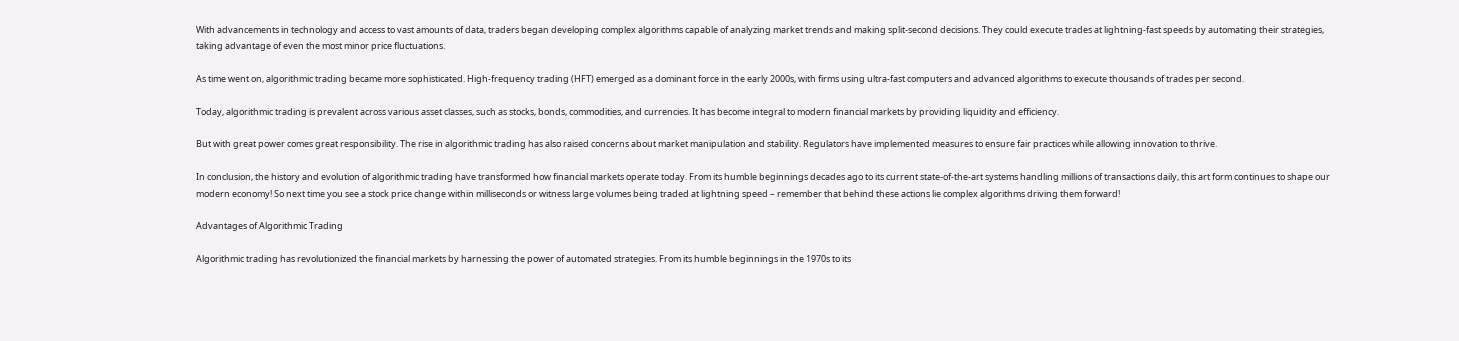With advancements in technology and access to vast amounts of data, traders began developing complex algorithms capable of analyzing market trends and making split-second decisions. They could execute trades at lightning-fast speeds by automating their strategies, taking advantage of even the most minor price fluctuations.

As time went on, algorithmic trading became more sophisticated. High-frequency trading (HFT) emerged as a dominant force in the early 2000s, with firms using ultra-fast computers and advanced algorithms to execute thousands of trades per second.

Today, algorithmic trading is prevalent across various asset classes, such as stocks, bonds, commodities, and currencies. It has become integral to modern financial markets by providing liquidity and efficiency.

But with great power comes great responsibility. The rise in algorithmic trading has also raised concerns about market manipulation and stability. Regulators have implemented measures to ensure fair practices while allowing innovation to thrive.

In conclusion, the history and evolution of algorithmic trading have transformed how financial markets operate today. From its humble beginnings decades ago to its current state-of-the-art systems handling millions of transactions daily, this art form continues to shape our modern economy! So next time you see a stock price change within milliseconds or witness large volumes being traded at lightning speed – remember that behind these actions lie complex algorithms driving them forward!

Advantages of Algorithmic Trading

Algorithmic trading has revolutionized the financial markets by harnessing the power of automated strategies. From its humble beginnings in the 1970s to its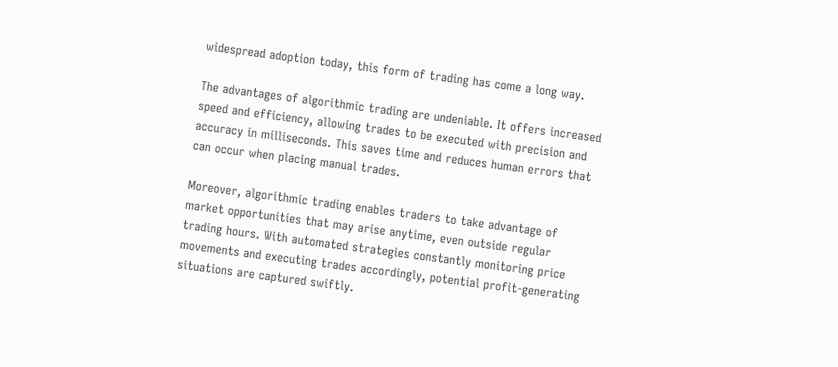widespread adoption today, this form of trading has come a long way.

The advantages of algorithmic trading are undeniable. It offers increased speed and efficiency, allowing trades to be executed with precision and accuracy in milliseconds. This saves time and reduces human errors that can occur when placing manual trades.

Moreover, algorithmic trading enables traders to take advantage of market opportunities that may arise anytime, even outside regular trading hours. With automated strategies constantly monitoring price movements and executing trades accordingly, potential profit-generating situations are captured swiftly.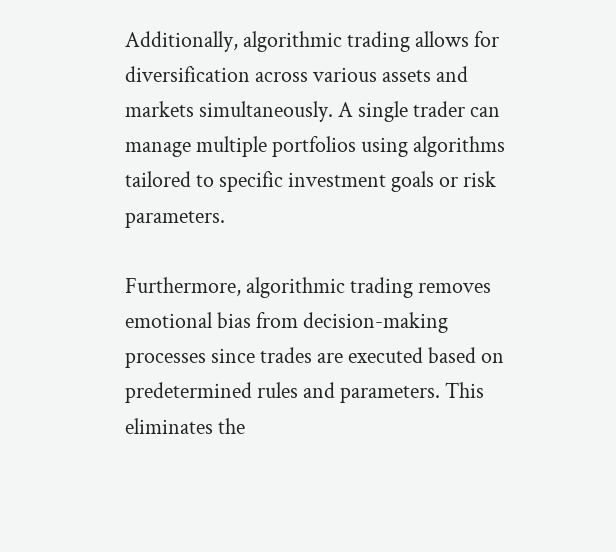Additionally, algorithmic trading allows for diversification across various assets and markets simultaneously. A single trader can manage multiple portfolios using algorithms tailored to specific investment goals or risk parameters.

Furthermore, algorithmic trading removes emotional bias from decision-making processes since trades are executed based on predetermined rules and parameters. This eliminates the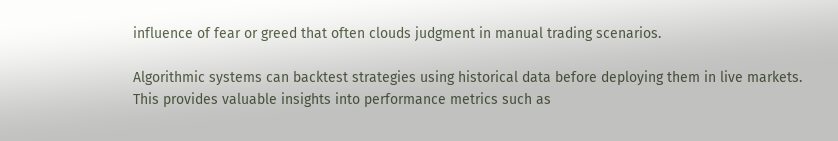influence of fear or greed that often clouds judgment in manual trading scenarios.

Algorithmic systems can backtest strategies using historical data before deploying them in live markets. This provides valuable insights into performance metrics such as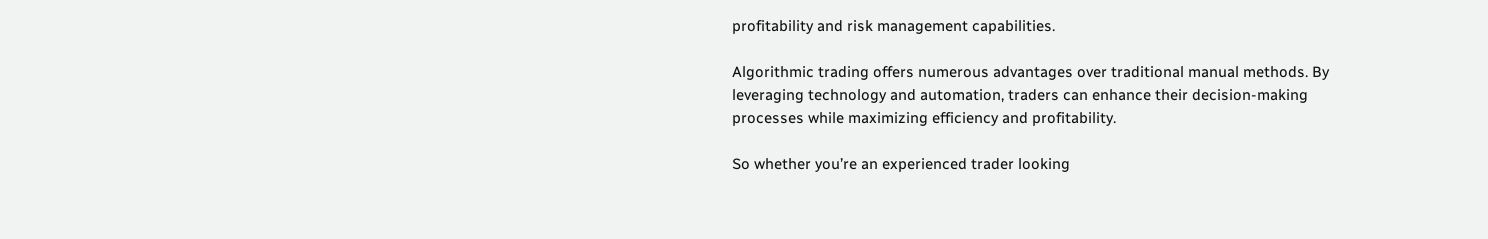profitability and risk management capabilities.

Algorithmic trading offers numerous advantages over traditional manual methods. By leveraging technology and automation, traders can enhance their decision-making processes while maximizing efficiency and profitability.

So whether you’re an experienced trader looking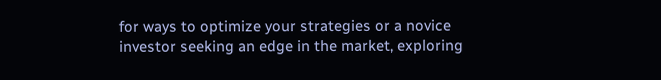for ways to optimize your strategies or a novice investor seeking an edge in the market, exploring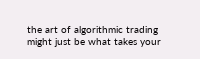the art of algorithmic trading might just be what takes your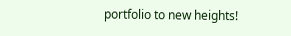portfolio to new heights!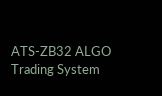ATS-ZB32 ALGO Trading System